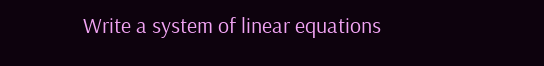Write a system of linear equations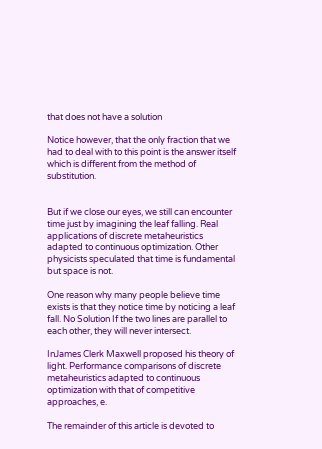that does not have a solution

Notice however, that the only fraction that we had to deal with to this point is the answer itself which is different from the method of substitution.


But if we close our eyes, we still can encounter time just by imagining the leaf falling. Real applications of discrete metaheuristics adapted to continuous optimization. Other physicists speculated that time is fundamental but space is not.

One reason why many people believe time exists is that they notice time by noticing a leaf fall. No Solution If the two lines are parallel to each other, they will never intersect.

InJames Clerk Maxwell proposed his theory of light. Performance comparisons of discrete metaheuristics adapted to continuous optimization with that of competitive approaches, e.

The remainder of this article is devoted to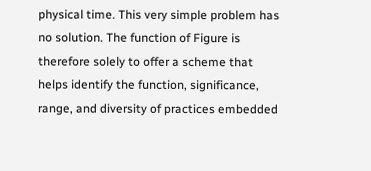physical time. This very simple problem has no solution. The function of Figure is therefore solely to offer a scheme that helps identify the function, significance, range, and diversity of practices embedded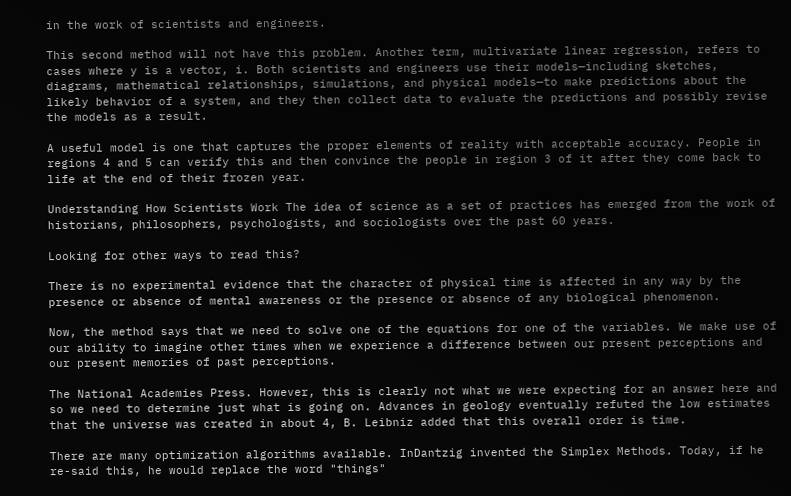in the work of scientists and engineers.

This second method will not have this problem. Another term, multivariate linear regression, refers to cases where y is a vector, i. Both scientists and engineers use their models—including sketches, diagrams, mathematical relationships, simulations, and physical models—to make predictions about the likely behavior of a system, and they then collect data to evaluate the predictions and possibly revise the models as a result.

A useful model is one that captures the proper elements of reality with acceptable accuracy. People in regions 4 and 5 can verify this and then convince the people in region 3 of it after they come back to life at the end of their frozen year.

Understanding How Scientists Work The idea of science as a set of practices has emerged from the work of historians, philosophers, psychologists, and sociologists over the past 60 years.

Looking for other ways to read this?

There is no experimental evidence that the character of physical time is affected in any way by the presence or absence of mental awareness or the presence or absence of any biological phenomenon.

Now, the method says that we need to solve one of the equations for one of the variables. We make use of our ability to imagine other times when we experience a difference between our present perceptions and our present memories of past perceptions.

The National Academies Press. However, this is clearly not what we were expecting for an answer here and so we need to determine just what is going on. Advances in geology eventually refuted the low estimates that the universe was created in about 4, B. Leibniz added that this overall order is time.

There are many optimization algorithms available. InDantzig invented the Simplex Methods. Today, if he re-said this, he would replace the word "things"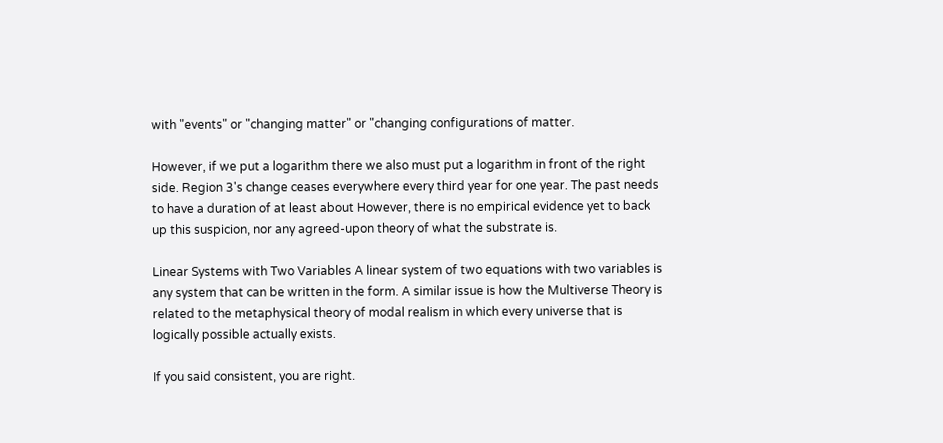with "events" or "changing matter" or "changing configurations of matter.

However, if we put a logarithm there we also must put a logarithm in front of the right side. Region 3's change ceases everywhere every third year for one year. The past needs to have a duration of at least about However, there is no empirical evidence yet to back up this suspicion, nor any agreed-upon theory of what the substrate is.

Linear Systems with Two Variables A linear system of two equations with two variables is any system that can be written in the form. A similar issue is how the Multiverse Theory is related to the metaphysical theory of modal realism in which every universe that is logically possible actually exists.

If you said consistent, you are right.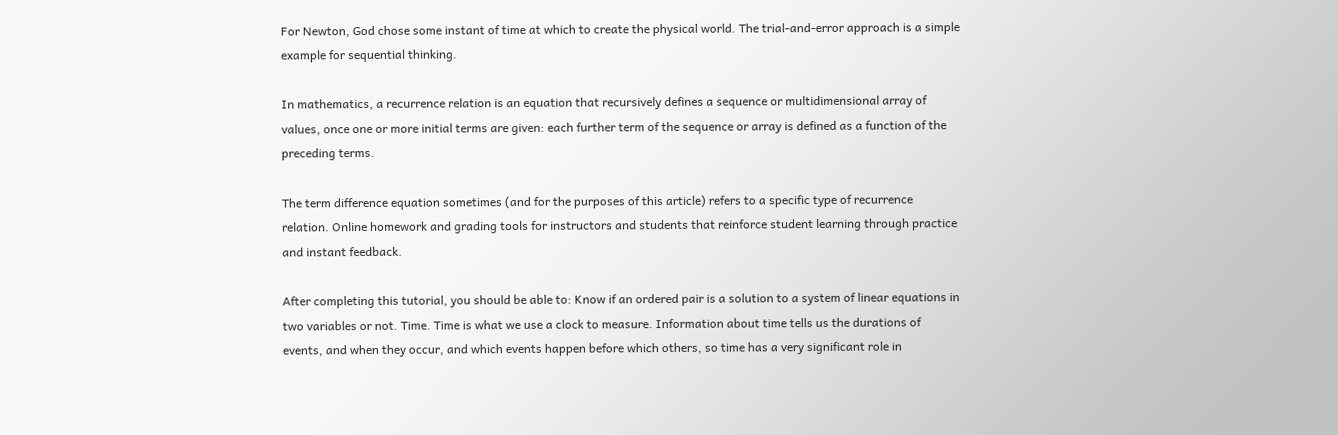For Newton, God chose some instant of time at which to create the physical world. The trial-and-error approach is a simple example for sequential thinking.

In mathematics, a recurrence relation is an equation that recursively defines a sequence or multidimensional array of values, once one or more initial terms are given: each further term of the sequence or array is defined as a function of the preceding terms.

The term difference equation sometimes (and for the purposes of this article) refers to a specific type of recurrence relation. Online homework and grading tools for instructors and students that reinforce student learning through practice and instant feedback.

After completing this tutorial, you should be able to: Know if an ordered pair is a solution to a system of linear equations in two variables or not. Time. Time is what we use a clock to measure. Information about time tells us the durations of events, and when they occur, and which events happen before which others, so time has a very significant role in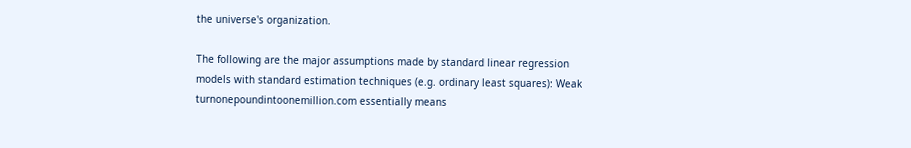the universe's organization.

The following are the major assumptions made by standard linear regression models with standard estimation techniques (e.g. ordinary least squares): Weak turnonepoundintoonemillion.com essentially means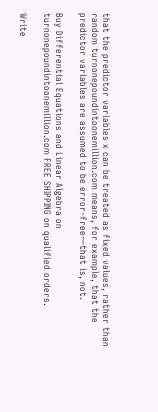that the predictor variables x can be treated as fixed values, rather than random turnonepoundintoonemillion.com means, for example, that the predictor variables are assumed to be error-free—that is, not.

Buy Differential Equations and Linear Algebra on turnonepoundintoonemillion.com FREE SHIPPING on qualified orders.

Write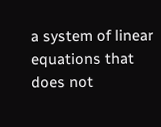a system of linear equations that does not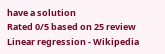have a solution
Rated 0/5 based on 25 review
Linear regression - Wikipedia